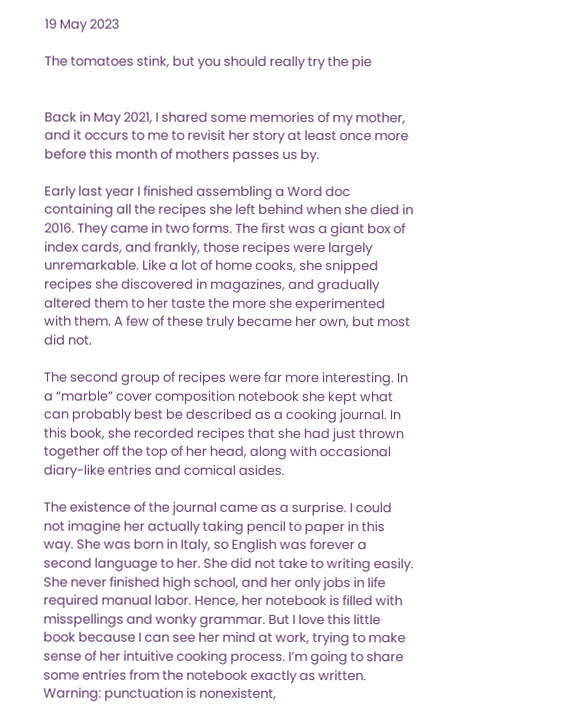19 May 2023

The tomatoes stink, but you should really try the pie


Back in May 2021, I shared some memories of my mother, and it occurs to me to revisit her story at least once more before this month of mothers passes us by.

Early last year I finished assembling a Word doc containing all the recipes she left behind when she died in 2016. They came in two forms. The first was a giant box of index cards, and frankly, those recipes were largely unremarkable. Like a lot of home cooks, she snipped recipes she discovered in magazines, and gradually altered them to her taste the more she experimented with them. A few of these truly became her own, but most did not.

The second group of recipes were far more interesting. In a “marble” cover composition notebook she kept what can probably best be described as a cooking journal. In this book, she recorded recipes that she had just thrown together off the top of her head, along with occasional diary-like entries and comical asides.

The existence of the journal came as a surprise. I could not imagine her actually taking pencil to paper in this way. She was born in Italy, so English was forever a second language to her. She did not take to writing easily. She never finished high school, and her only jobs in life required manual labor. Hence, her notebook is filled with misspellings and wonky grammar. But I love this little book because I can see her mind at work, trying to make sense of her intuitive cooking process. I’m going to share some entries from the notebook exactly as written. Warning: punctuation is nonexistent,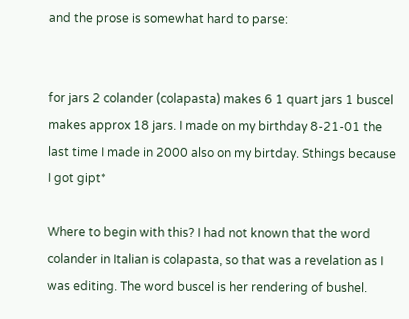and the prose is somewhat hard to parse:


for jars 2 colander (colapasta) makes 6 1 quart jars 1 buscel makes approx 18 jars. I made on my birthday 8-21-01 the last time I made in 2000 also on my birtday. Sthings because I got gipt*

Where to begin with this? I had not known that the word colander in Italian is colapasta, so that was a revelation as I was editing. The word buscel is her rendering of bushel.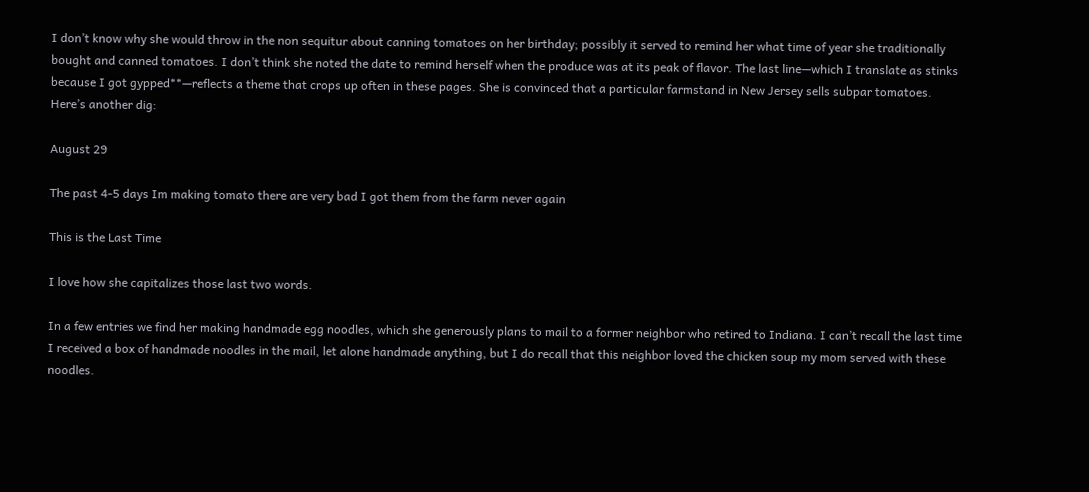I don’t know why she would throw in the non sequitur about canning tomatoes on her birthday; possibly it served to remind her what time of year she traditionally bought and canned tomatoes. I don’t think she noted the date to remind herself when the produce was at its peak of flavor. The last line—which I translate as stinks because I got gypped**—reflects a theme that crops up often in these pages. She is convinced that a particular farmstand in New Jersey sells subpar tomatoes. Here’s another dig:

August 29

The past 4-5 days Im making tomato there are very bad I got them from the farm never again

This is the Last Time

I love how she capitalizes those last two words.

In a few entries we find her making handmade egg noodles, which she generously plans to mail to a former neighbor who retired to Indiana. I can’t recall the last time I received a box of handmade noodles in the mail, let alone handmade anything, but I do recall that this neighbor loved the chicken soup my mom served with these noodles.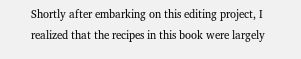Shortly after embarking on this editing project, I realized that the recipes in this book were largely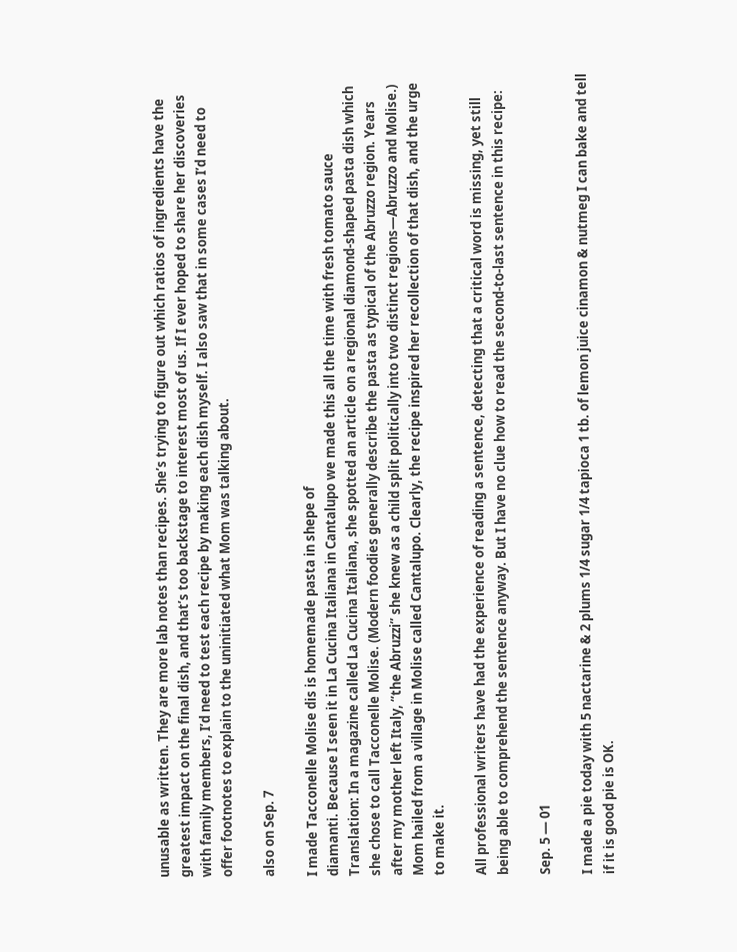unusable as written. They are more lab notes than recipes. She’s trying to figure out which ratios of ingredients have the greatest impact on the final dish, and that’s too backstage to interest most of us. If I ever hoped to share her discoveries with family members, I’d need to test each recipe by making each dish myself. I also saw that in some cases I’d need to offer footnotes to explain to the uninitiated what Mom was talking about.

also on Sep. 7

I made Tacconelle Molise dis is homemade pasta in shepe of
diamanti. Because I seen it in La Cucina Italiana in Cantalupo we made this all the time with fresh tomato sauce
Translation: In a magazine called La Cucina Italiana, she spotted an article on a regional diamond-shaped pasta dish which she chose to call Tacconelle Molise. (Modern foodies generally describe the pasta as typical of the Abruzzo region. Years after my mother left Italy, “the Abruzzi” she knew as a child split politically into two distinct regions—Abruzzo and Molise.) Mom hailed from a village in Molise called Cantalupo. Clearly, the recipe inspired her recollection of that dish, and the urge to make it.

All professional writers have had the experience of reading a sentence, detecting that a critical word is missing, yet still being able to comprehend the sentence anyway. But I have no clue how to read the second-to-last sentence in this recipe:

Sep. 5 — 01

I made a pie today with 5 nactarine & 2 plums 1/4 sugar 1/4 tapioca 1 tb. of lemon juice cinamon & nutmeg I can bake and tell if it is good pie is OK.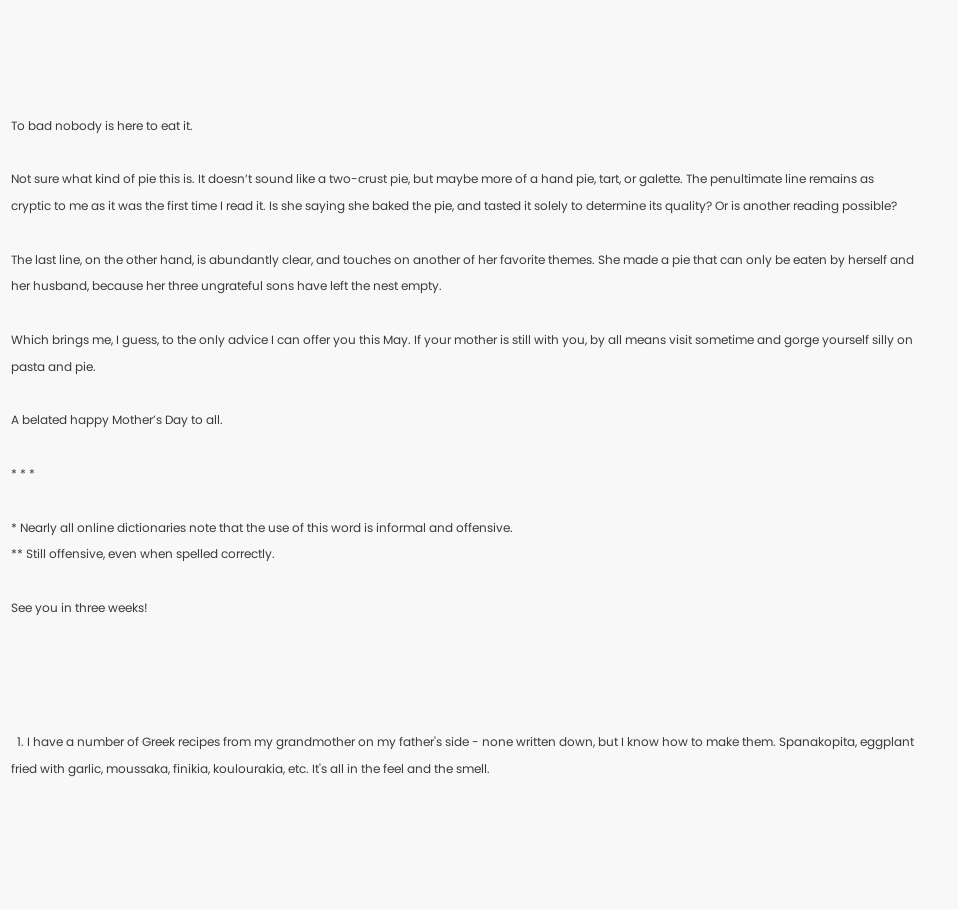To bad nobody is here to eat it.

Not sure what kind of pie this is. It doesn’t sound like a two-crust pie, but maybe more of a hand pie, tart, or galette. The penultimate line remains as cryptic to me as it was the first time I read it. Is she saying she baked the pie, and tasted it solely to determine its quality? Or is another reading possible?

The last line, on the other hand, is abundantly clear, and touches on another of her favorite themes. She made a pie that can only be eaten by herself and her husband, because her three ungrateful sons have left the nest empty.

Which brings me, I guess, to the only advice I can offer you this May. If your mother is still with you, by all means visit sometime and gorge yourself silly on pasta and pie.

A belated happy Mother’s Day to all.

* * *

* Nearly all online dictionaries note that the use of this word is informal and offensive.
** Still offensive, even when spelled correctly.

See you in three weeks!




  1. I have a number of Greek recipes from my grandmother on my father's side - none written down, but I know how to make them. Spanakopita, eggplant fried with garlic, moussaka, finikia, koulourakia, etc. It's all in the feel and the smell.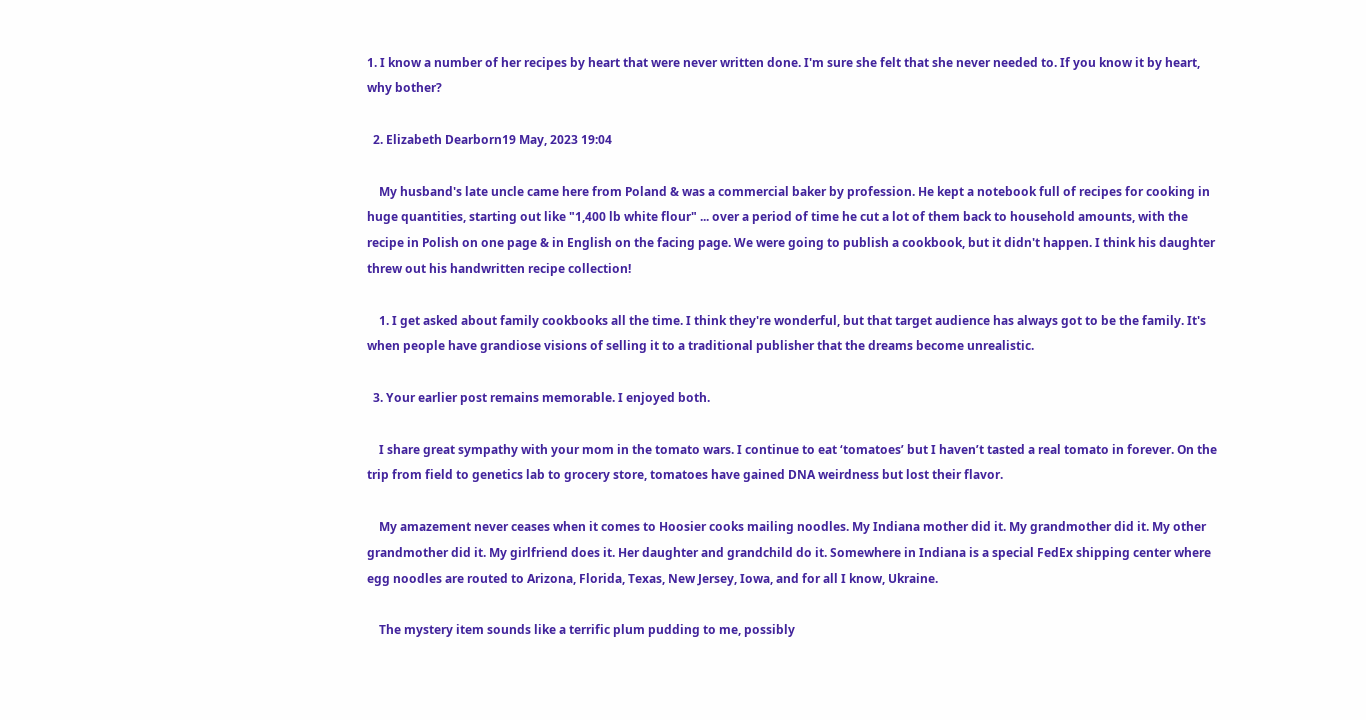1. I know a number of her recipes by heart that were never written done. I'm sure she felt that she never needed to. If you know it by heart, why bother?

  2. Elizabeth Dearborn19 May, 2023 19:04

    My husband's late uncle came here from Poland & was a commercial baker by profession. He kept a notebook full of recipes for cooking in huge quantities, starting out like "1,400 lb white flour" ... over a period of time he cut a lot of them back to household amounts, with the recipe in Polish on one page & in English on the facing page. We were going to publish a cookbook, but it didn't happen. I think his daughter threw out his handwritten recipe collection!

    1. I get asked about family cookbooks all the time. I think they're wonderful, but that target audience has always got to be the family. It's when people have grandiose visions of selling it to a traditional publisher that the dreams become unrealistic.

  3. Your earlier post remains memorable. I enjoyed both.

    I share great sympathy with your mom in the tomato wars. I continue to eat ‘tomatoes’ but I haven’t tasted a real tomato in forever. On the trip from field to genetics lab to grocery store, tomatoes have gained DNA weirdness but lost their flavor.

    My amazement never ceases when it comes to Hoosier cooks mailing noodles. My Indiana mother did it. My grandmother did it. My other grandmother did it. My girlfriend does it. Her daughter and grandchild do it. Somewhere in Indiana is a special FedEx shipping center where egg noodles are routed to Arizona, Florida, Texas, New Jersey, Iowa, and for all I know, Ukraine.

    The mystery item sounds like a terrific plum pudding to me, possibly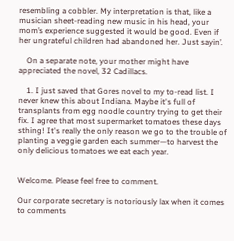resembling a cobbler. My interpretation is that, like a musician sheet-reading new music in his head, your mom’s experience suggested it would be good. Even if her ungrateful children had abandoned her. Just sayin’.

    On a separate note, your mother might have appreciated the novel, 32 Cadillacs.

    1. I just saved that Gores novel to my to-read list. I never knew this about Indiana. Maybe it's full of transplants from egg noodle country trying to get their fix. I agree that most supermarket tomatoes these days sthing! It's really the only reason we go to the trouble of planting a veggie garden each summer—to harvest the only delicious tomatoes we eat each year.


Welcome. Please feel free to comment.

Our corporate secretary is notoriously lax when it comes to comments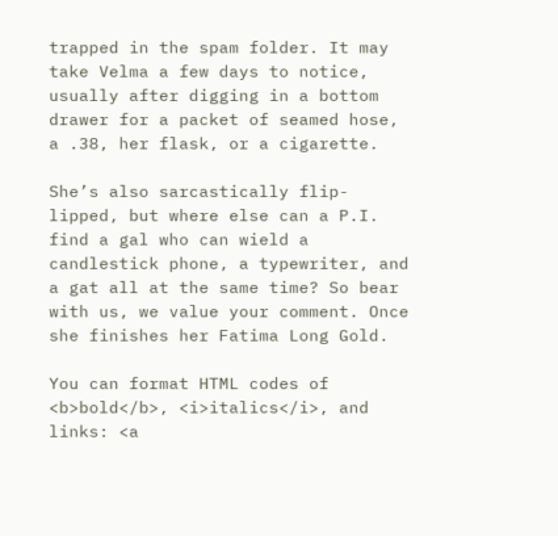trapped in the spam folder. It may take Velma a few days to notice, usually after digging in a bottom drawer for a packet of seamed hose, a .38, her flask, or a cigarette.

She’s also sarcastically flip-lipped, but where else can a P.I. find a gal who can wield a candlestick phone, a typewriter, and a gat all at the same time? So bear with us, we value your comment. Once she finishes her Fatima Long Gold.

You can format HTML codes of <b>bold</b>, <i>italics</i>, and links: <a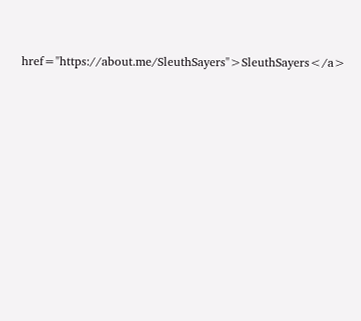href="https://about.me/SleuthSayers">SleuthSayers</a>